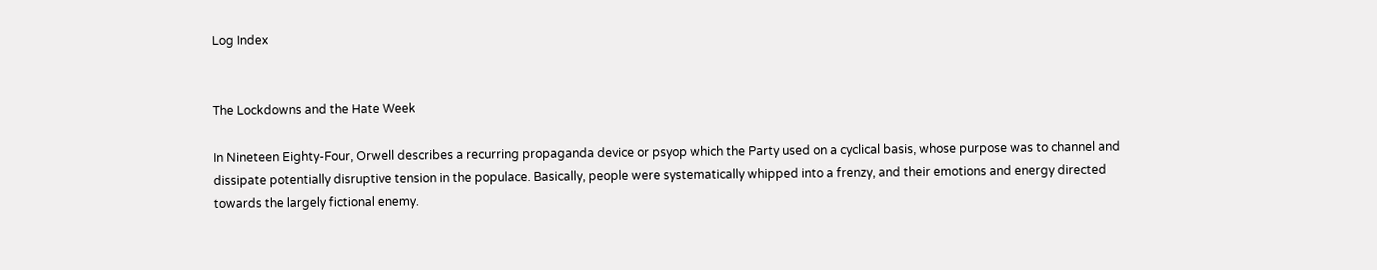Log Index


The Lockdowns and the Hate Week

In Nineteen Eighty-Four, Orwell describes a recurring propaganda device or psyop which the Party used on a cyclical basis, whose purpose was to channel and dissipate potentially disruptive tension in the populace. Basically, people were systematically whipped into a frenzy, and their emotions and energy directed towards the largely fictional enemy.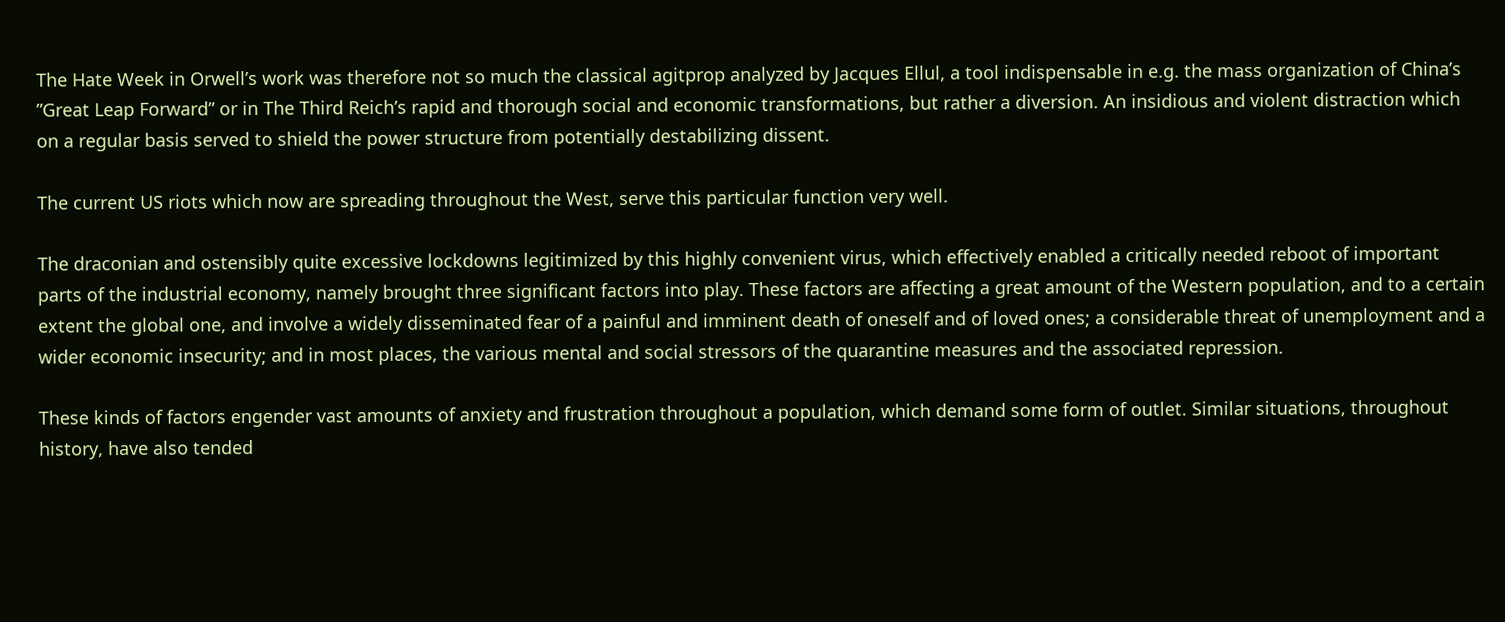The Hate Week in Orwell’s work was therefore not so much the classical agitprop analyzed by Jacques Ellul, a tool indispensable in e.g. the mass organization of China’s ”Great Leap Forward” or in The Third Reich’s rapid and thorough social and economic transformations, but rather a diversion. An insidious and violent distraction which on a regular basis served to shield the power structure from potentially destabilizing dissent.

The current US riots which now are spreading throughout the West, serve this particular function very well.

The draconian and ostensibly quite excessive lockdowns legitimized by this highly convenient virus, which effectively enabled a critically needed reboot of important parts of the industrial economy, namely brought three significant factors into play. These factors are affecting a great amount of the Western population, and to a certain extent the global one, and involve a widely disseminated fear of a painful and imminent death of oneself and of loved ones; a considerable threat of unemployment and a wider economic insecurity; and in most places, the various mental and social stressors of the quarantine measures and the associated repression.

These kinds of factors engender vast amounts of anxiety and frustration throughout a population, which demand some form of outlet. Similar situations, throughout history, have also tended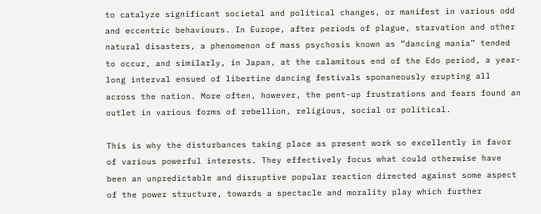to catalyze significant societal and political changes, or manifest in various odd and eccentric behaviours. In Europe, after periods of plague, starvation and other natural disasters, a phenomenon of mass psychosis known as ”dancing mania” tended to occur, and similarly, in Japan, at the calamitous end of the Edo period, a year-long interval ensued of libertine dancing festivals sponaneously erupting all across the nation. More often, however, the pent-up frustrations and fears found an outlet in various forms of rebellion, religious, social or political.

This is why the disturbances taking place as present work so excellently in favor of various powerful interests. They effectively focus what could otherwise have been an unpredictable and disruptive popular reaction directed against some aspect of the power structure, towards a spectacle and morality play which further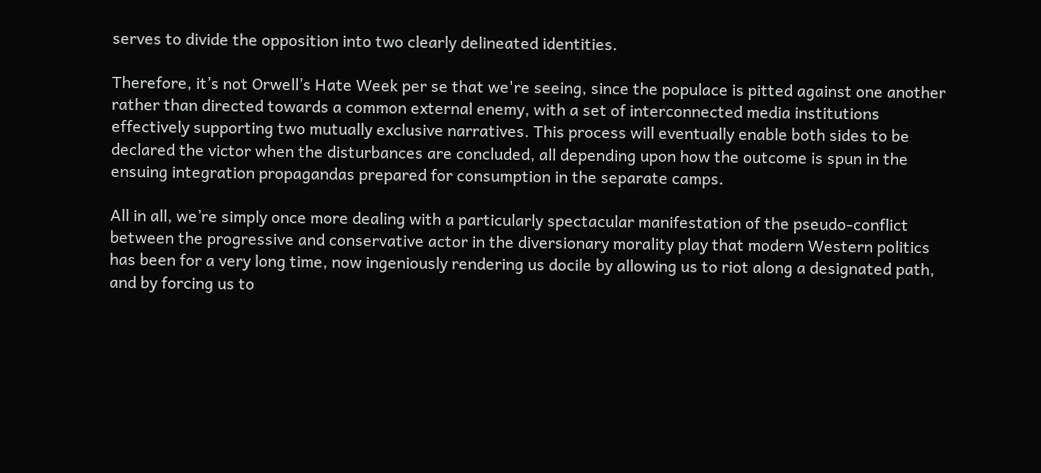serves to divide the opposition into two clearly delineated identities.

Therefore, it’s not Orwell’s Hate Week per se that we're seeing, since the populace is pitted against one another rather than directed towards a common external enemy, with a set of interconnected media institutions effectively supporting two mutually exclusive narratives. This process will eventually enable both sides to be declared the victor when the disturbances are concluded, all depending upon how the outcome is spun in the ensuing integration propagandas prepared for consumption in the separate camps.

All in all, we’re simply once more dealing with a particularly spectacular manifestation of the pseudo-conflict between the progressive and conservative actor in the diversionary morality play that modern Western politics has been for a very long time, now ingeniously rendering us docile by allowing us to riot along a designated path, and by forcing us to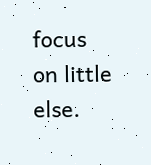focus on little else.